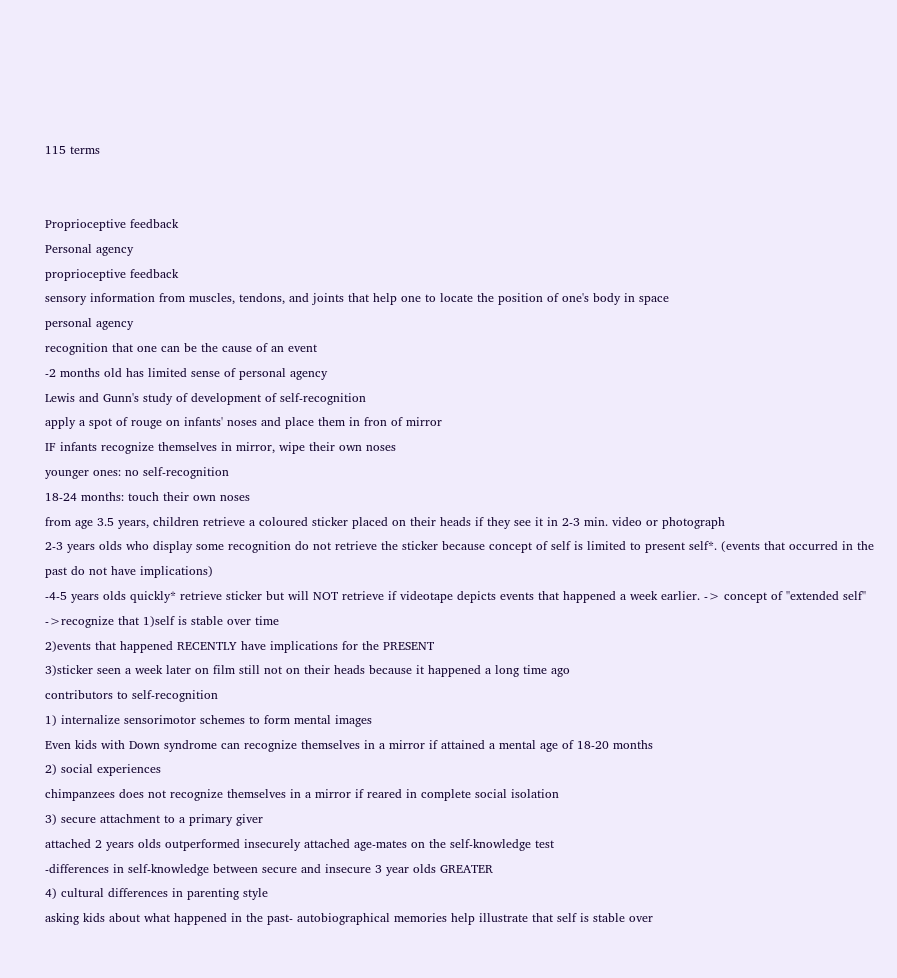115 terms


Proprioceptive feedback
Personal agency
proprioceptive feedback
sensory information from muscles, tendons, and joints that help one to locate the position of one's body in space
personal agency
recognition that one can be the cause of an event
-2 months old has limited sense of personal agency
Lewis and Gunn's study of development of self-recognition
apply a spot of rouge on infants' noses and place them in fron of mirror
IF infants recognize themselves in mirror, wipe their own noses
younger ones: no self-recognition
18-24 months: touch their own noses
from age 3.5 years, children retrieve a coloured sticker placed on their heads if they see it in 2-3 min. video or photograph
2-3 years olds who display some recognition do not retrieve the sticker because concept of self is limited to present self*. (events that occurred in the past do not have implications)
-4-5 years olds quickly* retrieve sticker but will NOT retrieve if videotape depicts events that happened a week earlier. -> concept of ''extended self''
->recognize that 1)self is stable over time
2)events that happened RECENTLY have implications for the PRESENT
3)sticker seen a week later on film still not on their heads because it happened a long time ago
contributors to self-recognition
1) internalize sensorimotor schemes to form mental images
Even kids with Down syndrome can recognize themselves in a mirror if attained a mental age of 18-20 months
2) social experiences
chimpanzees does not recognize themselves in a mirror if reared in complete social isolation
3) secure attachment to a primary giver
attached 2 years olds outperformed insecurely attached age-mates on the self-knowledge test
-differences in self-knowledge between secure and insecure 3 year olds GREATER
4) cultural differences in parenting style
asking kids about what happened in the past- autobiographical memories help illustrate that self is stable over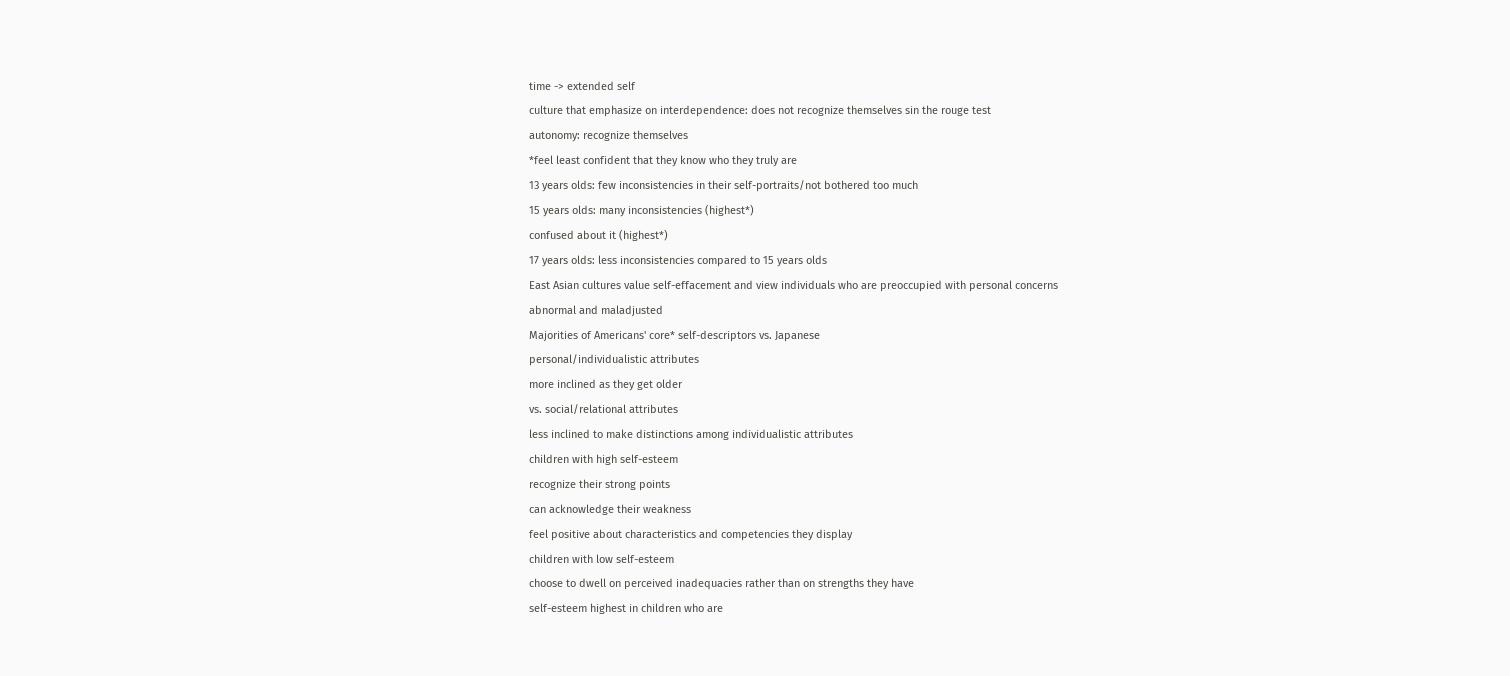time -> extended self
culture that emphasize on interdependence: does not recognize themselves sin the rouge test
autonomy: recognize themselves
*feel least confident that they know who they truly are
13 years olds: few inconsistencies in their self-portraits/not bothered too much
15 years olds: many inconsistencies (highest*)
confused about it (highest*)
17 years olds: less inconsistencies compared to 15 years olds
East Asian cultures value self-effacement and view individuals who are preoccupied with personal concerns
abnormal and maladjusted
Majorities of Americans' core* self-descriptors vs. Japanese
personal/individualistic attributes
more inclined as they get older
vs. social/relational attributes
less inclined to make distinctions among individualistic attributes
children with high self-esteem
recognize their strong points
can acknowledge their weakness
feel positive about characteristics and competencies they display
children with low self-esteem
choose to dwell on perceived inadequacies rather than on strengths they have
self-esteem highest in children who are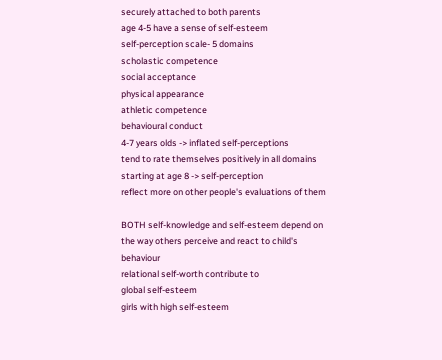securely attached to both parents
age 4-5 have a sense of self-esteem
self-perception scale- 5 domains
scholastic competence
social acceptance
physical appearance
athletic competence
behavioural conduct
4-7 years olds -> inflated self-perceptions
tend to rate themselves positively in all domains
starting at age 8 -> self-perception
reflect more on other people's evaluations of them

BOTH self-knowledge and self-esteem depend on the way others perceive and react to child's behaviour
relational self-worth contribute to
global self-esteem
girls with high self-esteem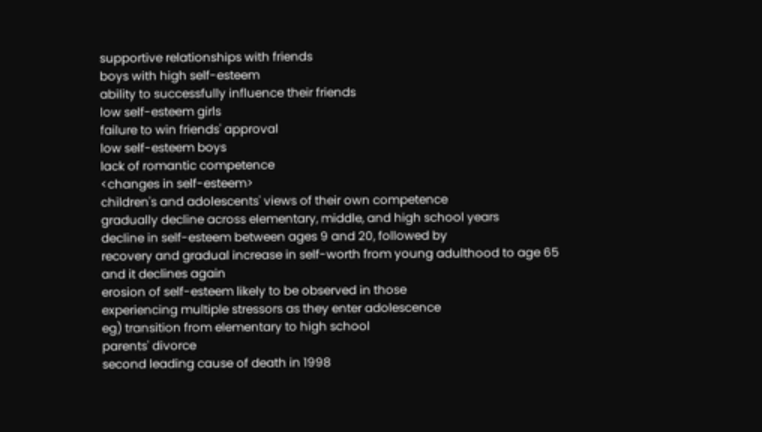supportive relationships with friends
boys with high self-esteem
ability to successfully influence their friends
low self-esteem girls
failure to win friends' approval
low self-esteem boys
lack of romantic competence
<changes in self-esteem>
children's and adolescents' views of their own competence
gradually decline across elementary, middle, and high school years
decline in self-esteem between ages 9 and 20, followed by
recovery and gradual increase in self-worth from young adulthood to age 65 and it declines again
erosion of self-esteem likely to be observed in those
experiencing multiple stressors as they enter adolescence
eg) transition from elementary to high school
parents' divorce
second leading cause of death in 1998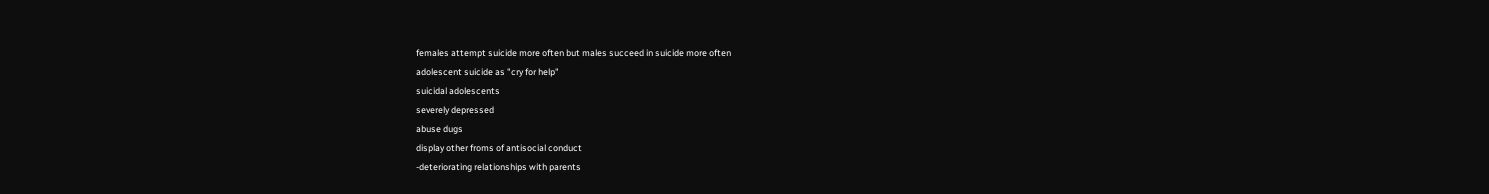females attempt suicide more often but males succeed in suicide more often
adolescent suicide as "cry for help"
suicidal adolescents
severely depressed
abuse dugs
display other froms of antisocial conduct
-deteriorating relationships with parents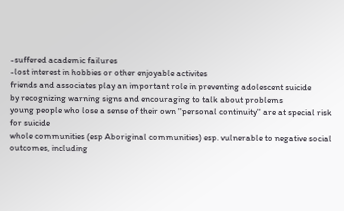-suffered academic failures
-lost interest in hobbies or other enjoyable activites
friends and associates play an important role in preventing adolescent suicide
by recognizing warning signs and encouraging to talk about problems
young people who lose a sense of their own ''personal continuity'' are at special risk for suicide
whole communities (esp Aboriginal communities) esp. vulnerable to negative social outcomes, including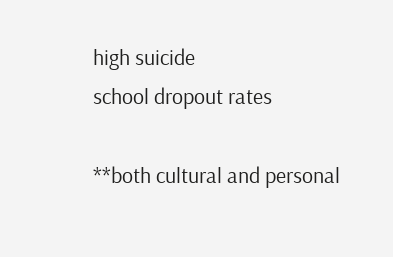high suicide
school dropout rates

**both cultural and personal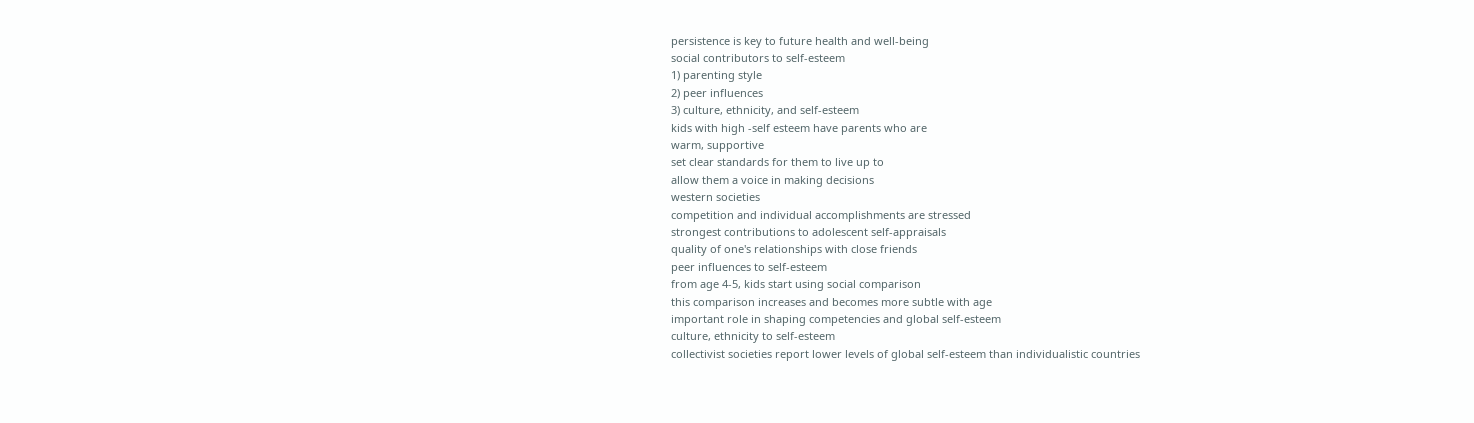persistence is key to future health and well-being
social contributors to self-esteem
1) parenting style
2) peer influences
3) culture, ethnicity, and self-esteem
kids with high -self esteem have parents who are
warm, supportive
set clear standards for them to live up to
allow them a voice in making decisions
western societies
competition and individual accomplishments are stressed
strongest contributions to adolescent self-appraisals
quality of one's relationships with close friends
peer influences to self-esteem
from age 4-5, kids start using social comparison
this comparison increases and becomes more subtle with age
important role in shaping competencies and global self-esteem
culture, ethnicity to self-esteem
collectivist societies report lower levels of global self-esteem than individualistic countries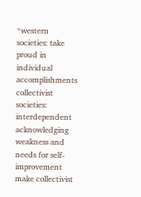*western societies: take proud in individual accomplishments
collectivist societies: interdependent
acknowledging weakness and needs for self-improvement make collectivist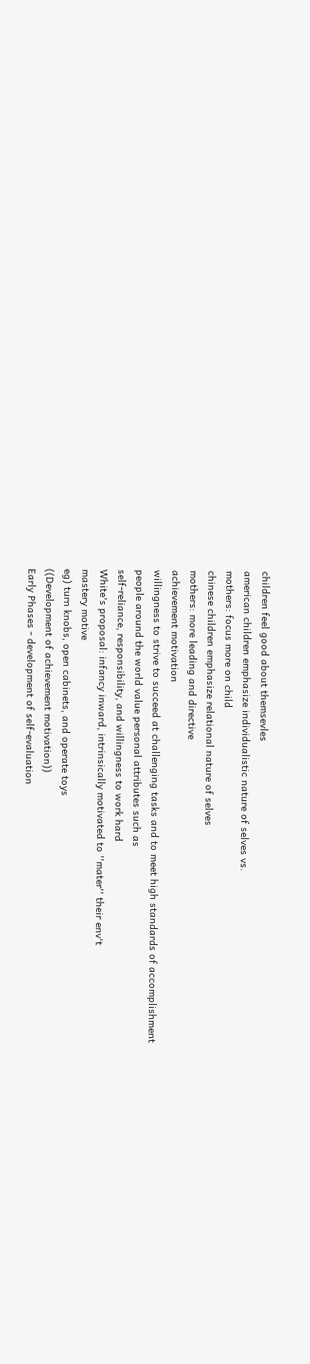children feel good about themsevles
american children emphasize individualistic nature of selves vs.
mothers: focus more on child
chinese children emphasize relational nature of selves
mothers: more leading and directive
achievement motivation
willingness to strive to succeed at challenging tasks and to meet high standards of accomplishment
people around the world value personal attributes such as
self-reliance, responsibility, and willingness to work hard
White's proposal: infancy inward, intrinsically motivated to ''mater'' their env't
mastery motive
eg) turn knobs, open cabinets, and operate toys
((Development of achievement motivation))
Early Phases - development of self-evaluation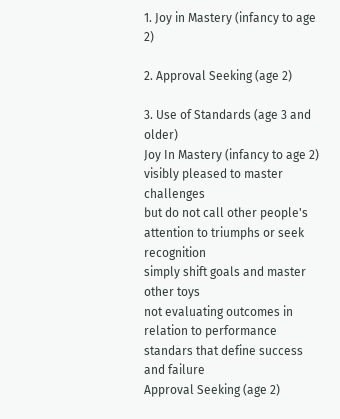1. Joy in Mastery (infancy to age 2)

2. Approval Seeking (age 2)

3. Use of Standards (age 3 and older)
Joy In Mastery (infancy to age 2)
visibly pleased to master challenges
but do not call other people's attention to triumphs or seek recognition
simply shift goals and master other toys
not evaluating outcomes in relation to performance standars that define success and failure
Approval Seeking (age 2)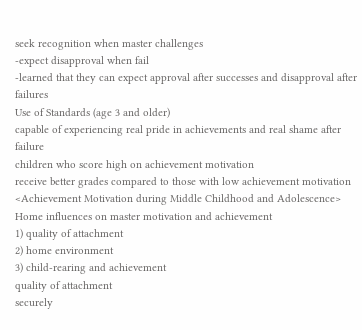seek recognition when master challenges
-expect disapproval when fail
-learned that they can expect approval after successes and disapproval after failures
Use of Standards (age 3 and older)
capable of experiencing real pride in achievements and real shame after failure
children who score high on achievement motivation
receive better grades compared to those with low achievement motivation
<Achievement Motivation during Middle Childhood and Adolescence>
Home influences on master motivation and achievement
1) quality of attachment
2) home environment
3) child-rearing and achievement
quality of attachment
securely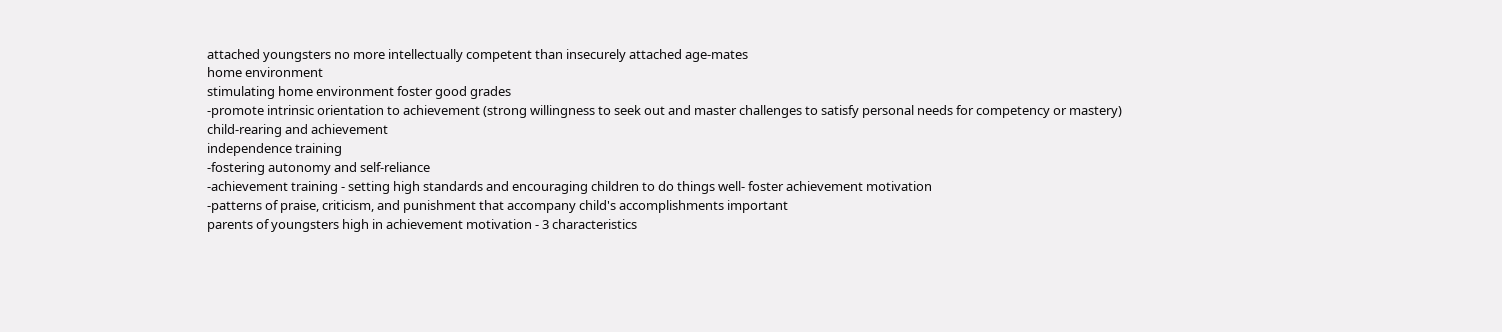attached youngsters no more intellectually competent than insecurely attached age-mates
home environment
stimulating home environment foster good grades
-promote intrinsic orientation to achievement (strong willingness to seek out and master challenges to satisfy personal needs for competency or mastery)
child-rearing and achievement
independence training
-fostering autonomy and self-reliance
-achievement training - setting high standards and encouraging children to do things well- foster achievement motivation
-patterns of praise, criticism, and punishment that accompany child's accomplishments important
parents of youngsters high in achievement motivation - 3 characteristics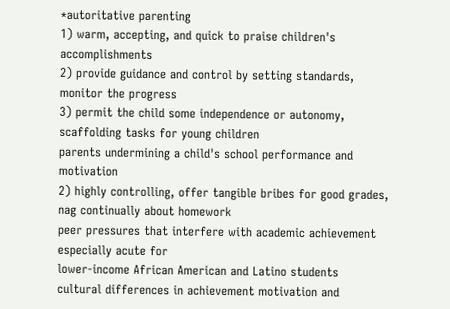*autoritative parenting
1) warm, accepting, and quick to praise children's accomplishments
2) provide guidance and control by setting standards, monitor the progress
3) permit the child some independence or autonomy, scaffolding tasks for young children
parents undermining a child's school performance and motivation
2) highly controlling, offer tangible bribes for good grades, nag continually about homework
peer pressures that interfere with academic achievement especially acute for
lower-income African American and Latino students
cultural differences in achievement motivation and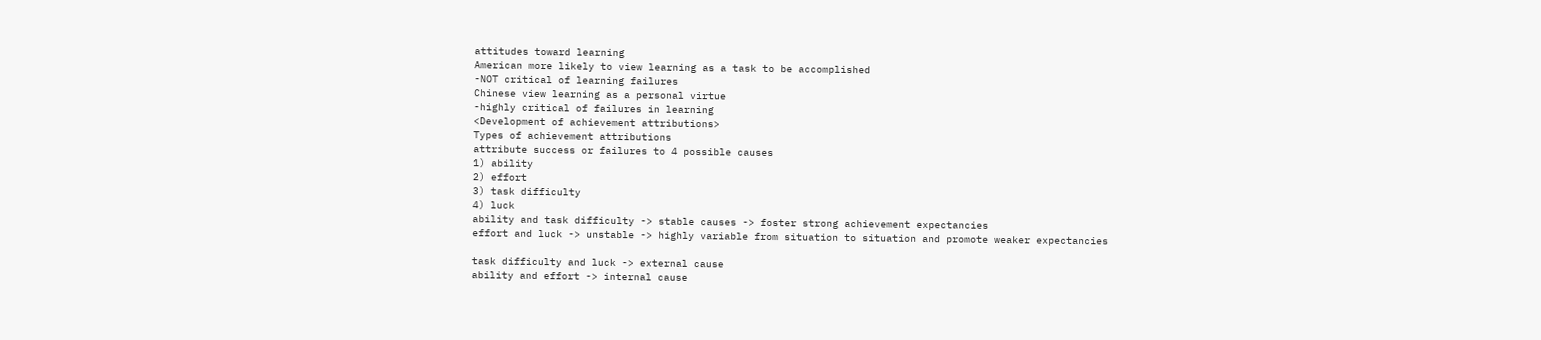attitudes toward learning
American more likely to view learning as a task to be accomplished
-NOT critical of learning failures
Chinese view learning as a personal virtue
-highly critical of failures in learning
<Development of achievement attributions>
Types of achievement attributions
attribute success or failures to 4 possible causes
1) ability
2) effort
3) task difficulty
4) luck
ability and task difficulty -> stable causes -> foster strong achievement expectancies
effort and luck -> unstable -> highly variable from situation to situation and promote weaker expectancies

task difficulty and luck -> external cause
ability and effort -> internal cause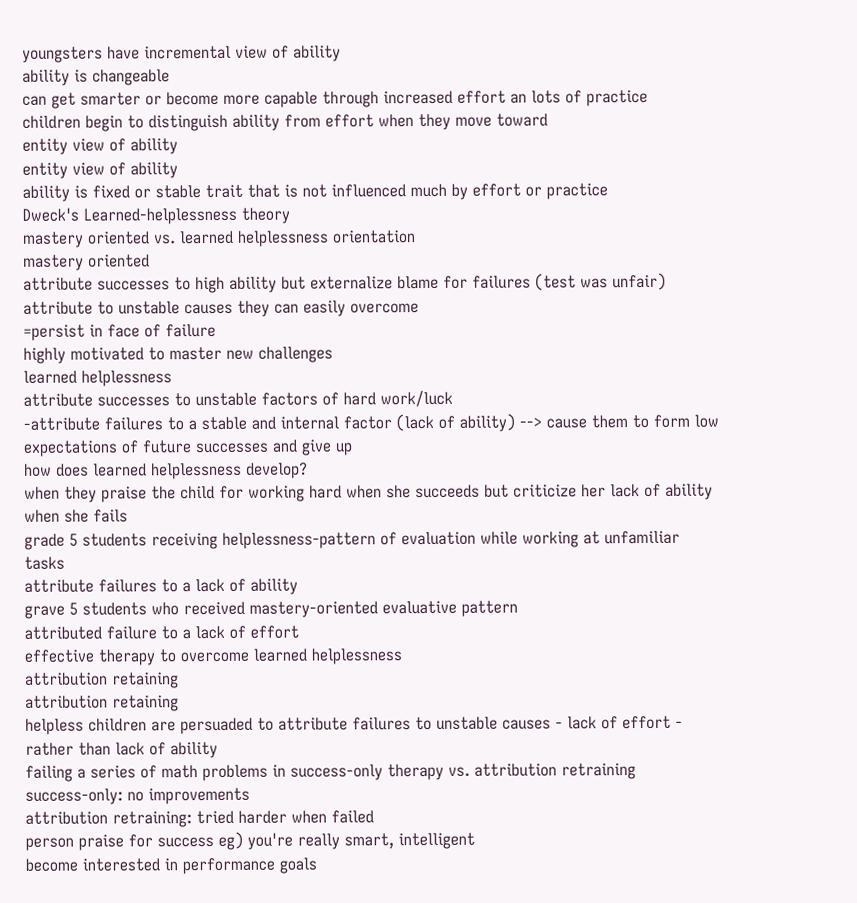youngsters have incremental view of ability
ability is changeable
can get smarter or become more capable through increased effort an lots of practice
children begin to distinguish ability from effort when they move toward
entity view of ability
entity view of ability
ability is fixed or stable trait that is not influenced much by effort or practice
Dweck's Learned-helplessness theory
mastery oriented vs. learned helplessness orientation
mastery oriented
attribute successes to high ability but externalize blame for failures (test was unfair)
attribute to unstable causes they can easily overcome
=persist in face of failure
highly motivated to master new challenges
learned helplessness
attribute successes to unstable factors of hard work/luck
-attribute failures to a stable and internal factor (lack of ability) --> cause them to form low expectations of future successes and give up
how does learned helplessness develop?
when they praise the child for working hard when she succeeds but criticize her lack of ability when she fails
grade 5 students receiving helplessness-pattern of evaluation while working at unfamiliar tasks
attribute failures to a lack of ability
grave 5 students who received mastery-oriented evaluative pattern
attributed failure to a lack of effort
effective therapy to overcome learned helplessness
attribution retaining
attribution retaining
helpless children are persuaded to attribute failures to unstable causes - lack of effort - rather than lack of ability
failing a series of math problems in success-only therapy vs. attribution retraining
success-only: no improvements
attribution retraining: tried harder when failed
person praise for success eg) you're really smart, intelligent
become interested in performance goals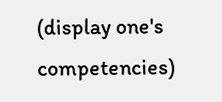(display one's competencies)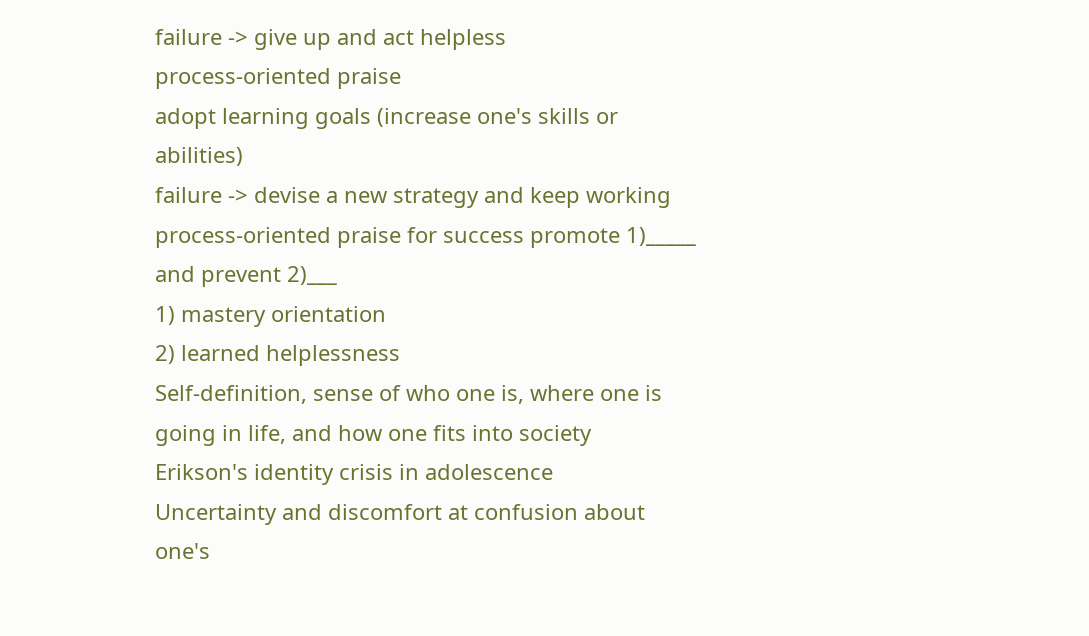failure -> give up and act helpless
process-oriented praise
adopt learning goals (increase one's skills or abilities)
failure -> devise a new strategy and keep working
process-oriented praise for success promote 1)_____ and prevent 2)___
1) mastery orientation
2) learned helplessness
Self-definition, sense of who one is, where one is going in life, and how one fits into society
Erikson's identity crisis in adolescence
Uncertainty and discomfort at confusion about one's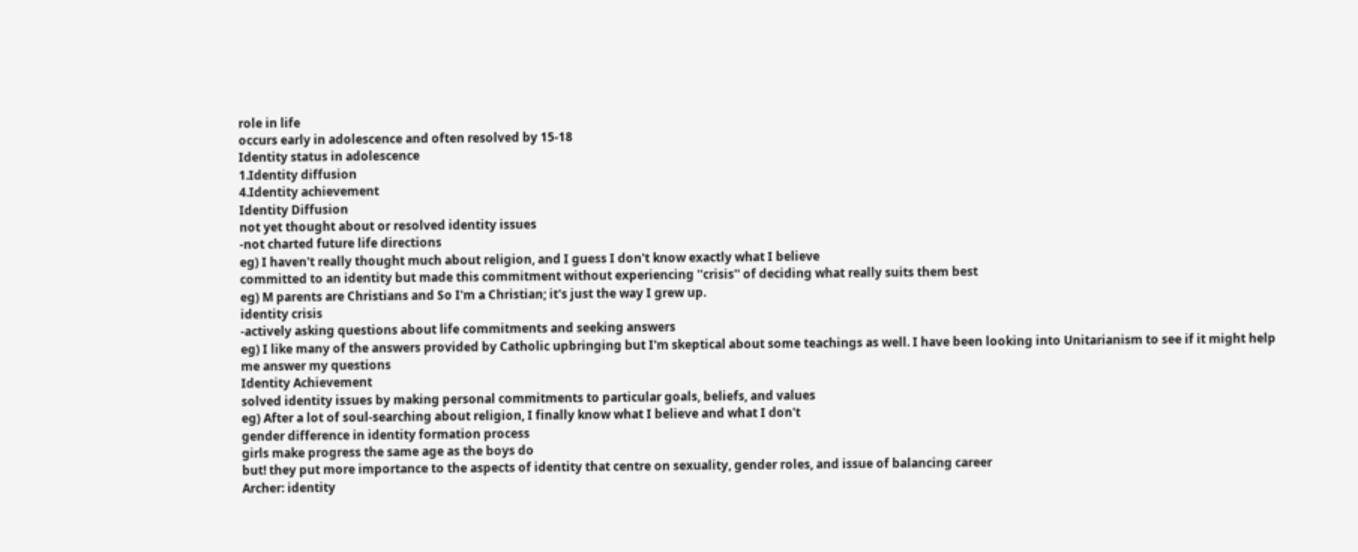role in life
occurs early in adolescence and often resolved by 15-18
Identity status in adolescence
1.Identity diffusion
4.Identity achievement
Identity Diffusion
not yet thought about or resolved identity issues
-not charted future life directions
eg) I haven't really thought much about religion, and I guess I don't know exactly what I believe
committed to an identity but made this commitment without experiencing ''crisis'' of deciding what really suits them best
eg) M parents are Christians and So I'm a Christian; it's just the way I grew up.
identity crisis
-actively asking questions about life commitments and seeking answers
eg) I like many of the answers provided by Catholic upbringing but I'm skeptical about some teachings as well. I have been looking into Unitarianism to see if it might help me answer my questions
Identity Achievement
solved identity issues by making personal commitments to particular goals, beliefs, and values
eg) After a lot of soul-searching about religion, I finally know what I believe and what I don't
gender difference in identity formation process
girls make progress the same age as the boys do
but! they put more importance to the aspects of identity that centre on sexuality, gender roles, and issue of balancing career
Archer: identity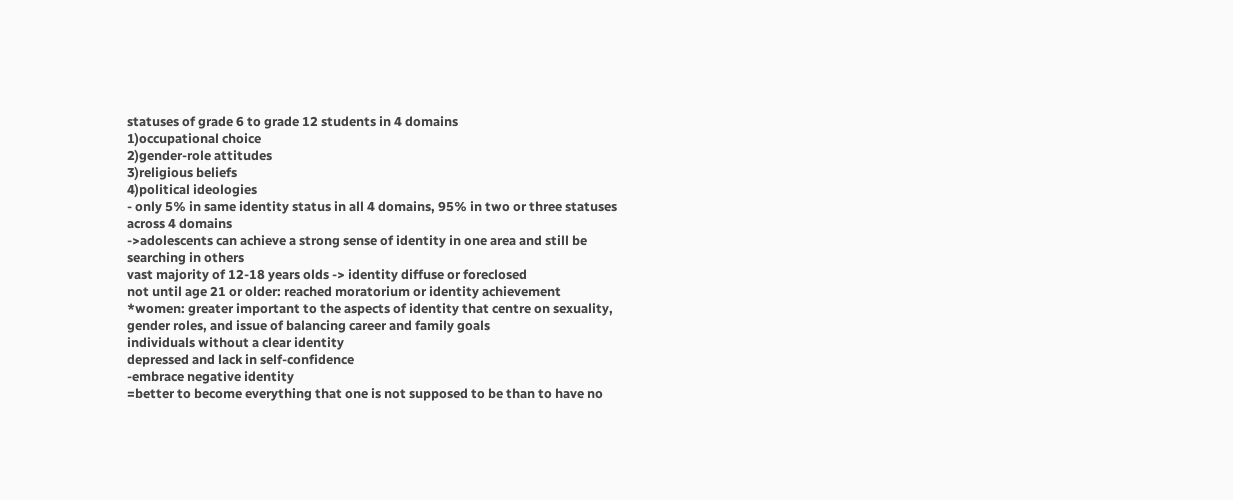statuses of grade 6 to grade 12 students in 4 domains
1)occupational choice
2)gender-role attitudes
3)religious beliefs
4)political ideologies
- only 5% in same identity status in all 4 domains, 95% in two or three statuses across 4 domains
->adolescents can achieve a strong sense of identity in one area and still be searching in others
vast majority of 12-18 years olds -> identity diffuse or foreclosed
not until age 21 or older: reached moratorium or identity achievement
*women: greater important to the aspects of identity that centre on sexuality, gender roles, and issue of balancing career and family goals
individuals without a clear identity
depressed and lack in self-confidence
-embrace negative identity
=better to become everything that one is not supposed to be than to have no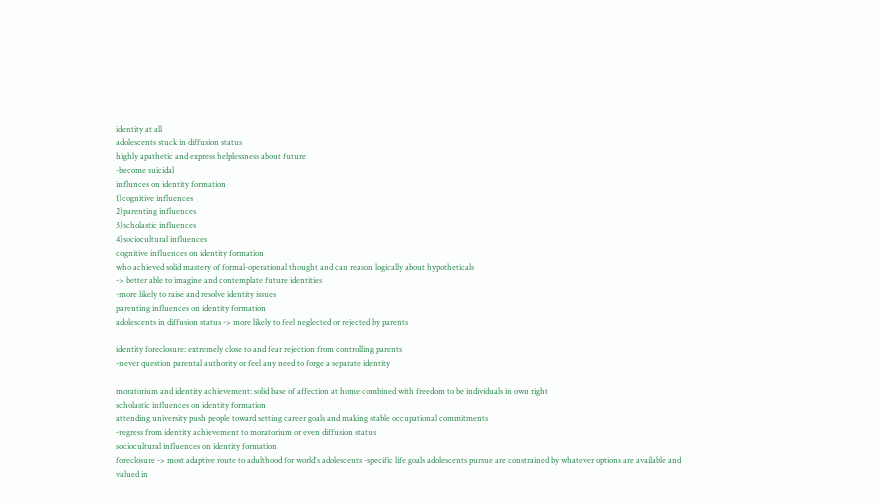identity at all
adolescents stuck in diffusion status
highly apathetic and express helplessness about future
-become suicidal
influnces on identity formation
1)cognitive influences
2)parenting influences
3)scholastic influences
4)sociocultural influences
cognitive influences on identity formation
who achieved solid mastery of formal-operational thought and can reason logically about hypotheticals
-> better able to imagine and contemplate future identities
-more likely to raise and resolve identity issues
parenting influences on identity formation
adolescents in diffusion status -> more likely to feel neglected or rejected by parents

identity foreclosure: extremely close to and fear rejection from controlling parents
-never question parental authority or feel any need to forge a separate identity

moratorium and identity achievement: solid base of affection at home combined with freedom to be individuals in own right
scholastic influences on identity formation
attending university push people toward setting career goals and making stable occupational commitments
-regress from identity achievement to moratorium or even diffusion status
sociocultural influences on identity formation
foreclosure -> most adaptive route to adulthood for world's adolescents -specific life goals adolescents pursue are constrained by whatever options are available and valued in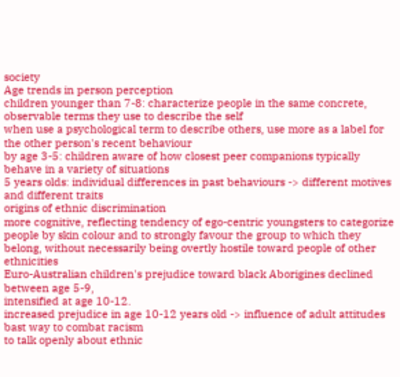society
Age trends in person perception
children younger than 7-8: characterize people in the same concrete, observable terms they use to describe the self
when use a psychological term to describe others, use more as a label for the other person's recent behaviour
by age 3-5: children aware of how closest peer companions typically behave in a variety of situations
5 years olds: individual differences in past behaviours -> different motives and different traits
origins of ethnic discrimination
more cognitive, reflecting tendency of ego-centric youngsters to categorize people by skin colour and to strongly favour the group to which they belong, without necessarily being overtly hostile toward people of other ethnicities
Euro-Australian children's prejudice toward black Aborigines declined between age 5-9,
intensified at age 10-12.
increased prejudice in age 10-12 years old -> influence of adult attitudes
bast way to combat racism
to talk openly about ethnic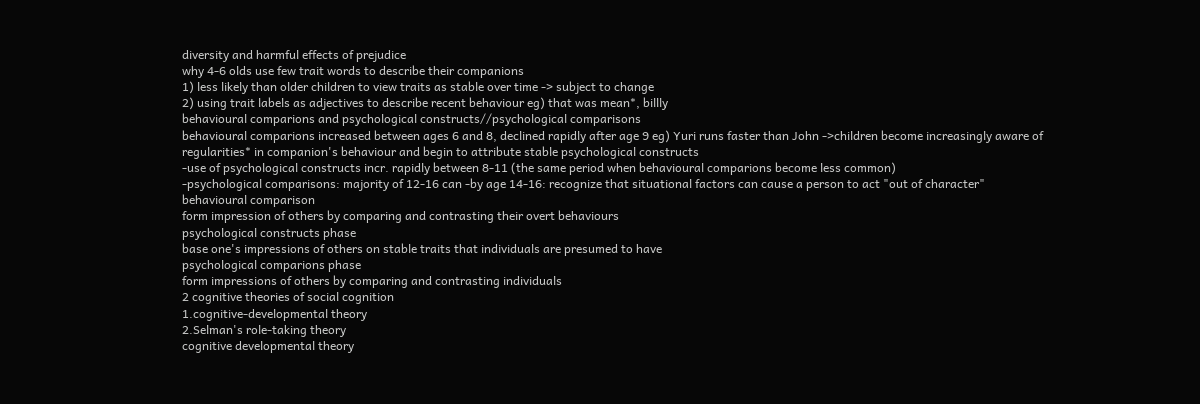diversity and harmful effects of prejudice
why 4-6 olds use few trait words to describe their companions
1) less likely than older children to view traits as stable over time -> subject to change
2) using trait labels as adjectives to describe recent behaviour eg) that was mean*, billly
behavioural comparions and psychological constructs//psychological comparisons
behavioural comparions increased between ages 6 and 8, declined rapidly after age 9 eg) Yuri runs faster than John ->children become increasingly aware of regularities* in companion's behaviour and begin to attribute stable psychological constructs
-use of psychological constructs incr. rapidly between 8-11 (the same period when behavioural comparions become less common)
-psychological comparisons: majority of 12-16 can -by age 14-16: recognize that situational factors can cause a person to act "out of character"
behavioural comparison
form impression of others by comparing and contrasting their overt behaviours
psychological constructs phase
base one's impressions of others on stable traits that individuals are presumed to have
psychological comparions phase
form impressions of others by comparing and contrasting individuals
2 cognitive theories of social cognition
1.cognitive-developmental theory
2.Selman's role-taking theory
cognitive developmental theory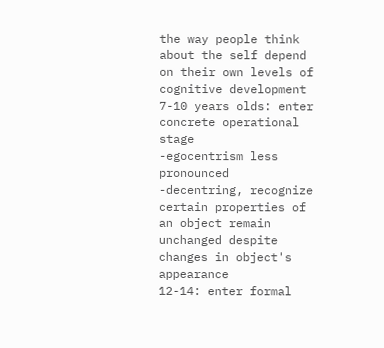the way people think about the self depend on their own levels of cognitive development
7-10 years olds: enter concrete operational stage
-egocentrism less pronounced
-decentring, recognize certain properties of an object remain unchanged despite changes in object's appearance
12-14: enter formal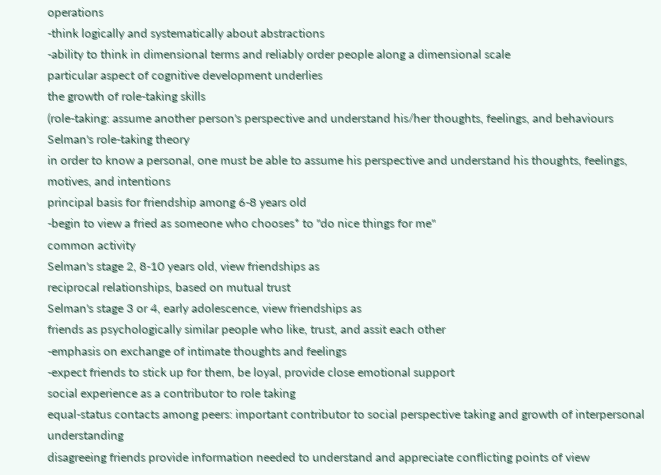operations
-think logically and systematically about abstractions
-ability to think in dimensional terms and reliably order people along a dimensional scale
particular aspect of cognitive development underlies
the growth of role-taking skills
(role-taking: assume another person's perspective and understand his/her thoughts, feelings, and behaviours
Selman's role-taking theory
in order to know a personal, one must be able to assume his perspective and understand his thoughts, feelings, motives, and intentions
principal basis for friendship among 6-8 years old
-begin to view a fried as someone who chooses* to "do nice things for me"
common activity
Selman's stage 2, 8-10 years old, view friendships as
reciprocal relationships, based on mutual trust
Selman's stage 3 or 4, early adolescence, view friendships as
friends as psychologically similar people who like, trust, and assit each other
-emphasis on exchange of intimate thoughts and feelings
-expect friends to stick up for them, be loyal, provide close emotional support
social experience as a contributor to role taking
equal-status contacts among peers: important contributor to social perspective taking and growth of interpersonal understanding
disagreeing friends provide information needed to understand and appreciate conflicting points of view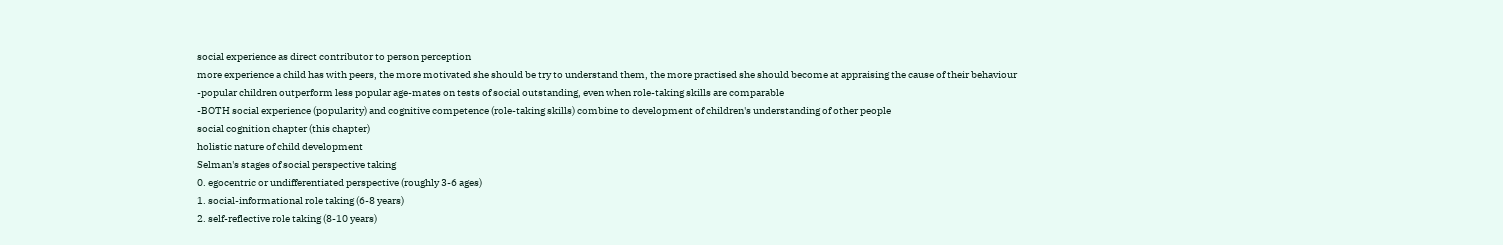social experience as direct contributor to person perception
more experience a child has with peers, the more motivated she should be try to understand them, the more practised she should become at appraising the cause of their behaviour
-popular children outperform less popular age-mates on tests of social outstanding, even when role-taking skills are comparable
-BOTH social experience (popularity) and cognitive competence (role-taking skills) combine to development of children's understanding of other people
social cognition chapter (this chapter)
holistic nature of child development
Selman's stages of social perspective taking
0. egocentric or undifferentiated perspective (roughly 3-6 ages)
1. social-informational role taking (6-8 years)
2. self-reflective role taking (8-10 years)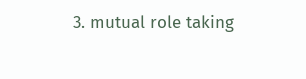3. mutual role taking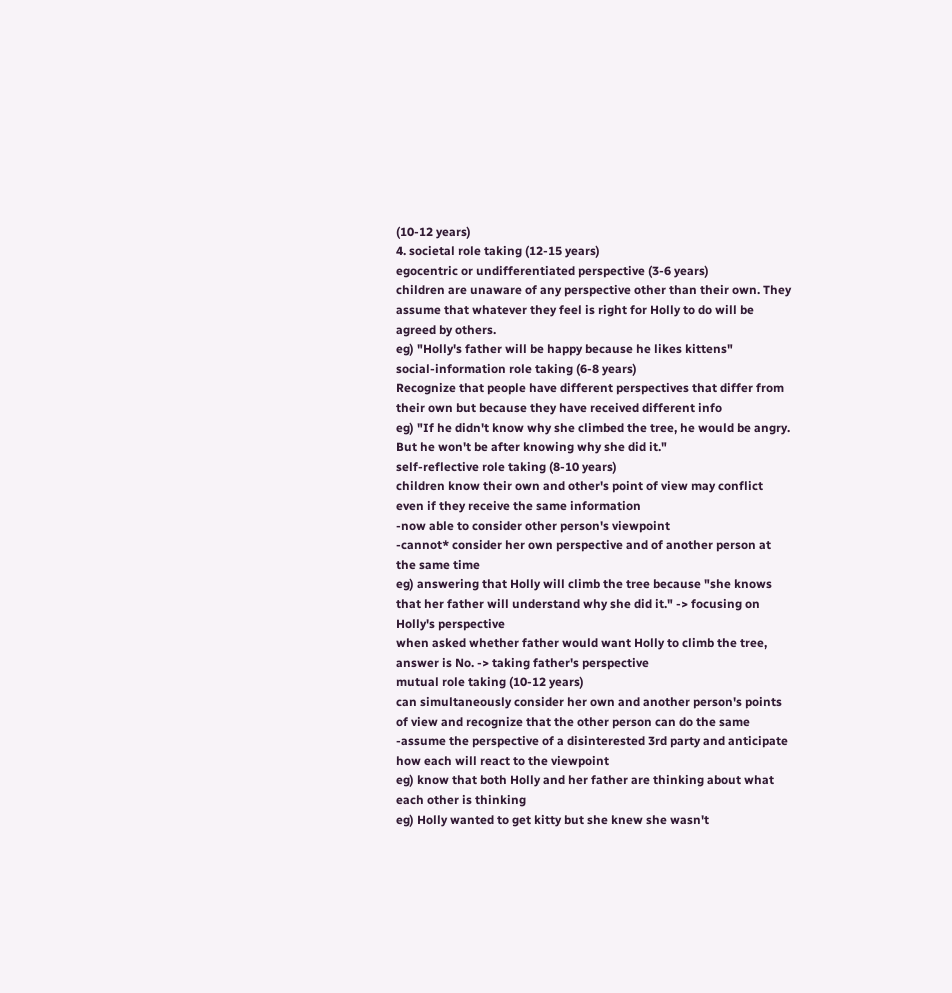(10-12 years)
4. societal role taking (12-15 years)
egocentric or undifferentiated perspective (3-6 years)
children are unaware of any perspective other than their own. They assume that whatever they feel is right for Holly to do will be agreed by others.
eg) "Holly's father will be happy because he likes kittens"
social-information role taking (6-8 years)
Recognize that people have different perspectives that differ from their own but because they have received different info
eg) "If he didn't know why she climbed the tree, he would be angry. But he won't be after knowing why she did it."
self-reflective role taking (8-10 years)
children know their own and other's point of view may conflict even if they receive the same information
-now able to consider other person's viewpoint
-cannot* consider her own perspective and of another person at the same time
eg) answering that Holly will climb the tree because "she knows that her father will understand why she did it." -> focusing on Holly's perspective
when asked whether father would want Holly to climb the tree, answer is No. -> taking father's perspective
mutual role taking (10-12 years)
can simultaneously consider her own and another person's points of view and recognize that the other person can do the same
-assume the perspective of a disinterested 3rd party and anticipate how each will react to the viewpoint
eg) know that both Holly and her father are thinking about what each other is thinking
eg) Holly wanted to get kitty but she knew she wasn't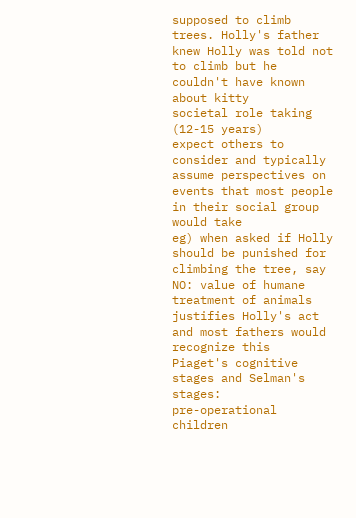supposed to climb trees. Holly's father knew Holly was told not to climb but he couldn't have known about kitty
societal role taking (12-15 years)
expect others to consider and typically assume perspectives on events that most people in their social group would take
eg) when asked if Holly should be punished for climbing the tree, say NO: value of humane treatment of animals justifies Holly's act and most fathers would recognize this
Piaget's cognitive stages and Selman's stages:
pre-operational children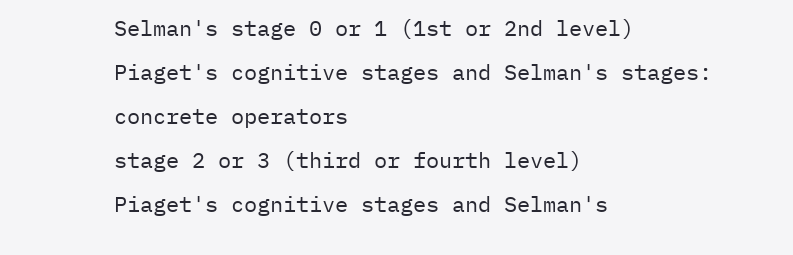Selman's stage 0 or 1 (1st or 2nd level)
Piaget's cognitive stages and Selman's stages:
concrete operators
stage 2 or 3 (third or fourth level)
Piaget's cognitive stages and Selman's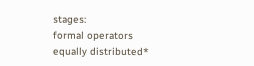stages:
formal operators
equally distributed*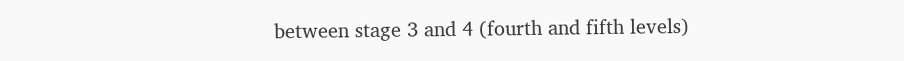between stage 3 and 4 (fourth and fifth levels)